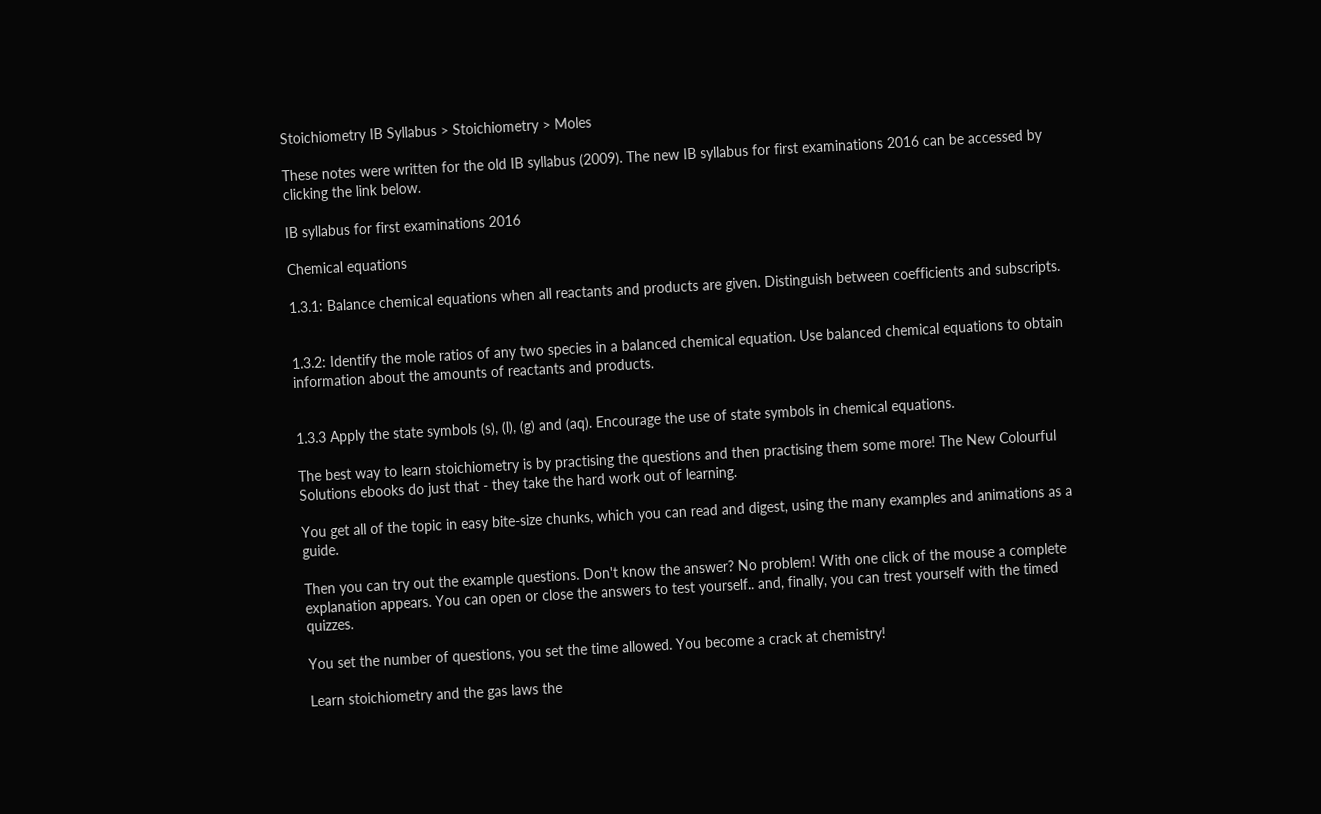Stoichiometry IB Syllabus > Stoichiometry > Moles

These notes were written for the old IB syllabus (2009). The new IB syllabus for first examinations 2016 can be accessed by clicking the link below.

IB syllabus for first examinations 2016

Chemical equations

1.3.1: Balance chemical equations when all reactants and products are given. Distinguish between coefficients and subscripts.


1.3.2: Identify the mole ratios of any two species in a balanced chemical equation. Use balanced chemical equations to obtain information about the amounts of reactants and products.


1.3.3 Apply the state symbols (s), (l), (g) and (aq). Encourage the use of state symbols in chemical equations.

The best way to learn stoichiometry is by practising the questions and then practising them some more! The New Colourful Solutions ebooks do just that - they take the hard work out of learning.

You get all of the topic in easy bite-size chunks, which you can read and digest, using the many examples and animations as a guide.

Then you can try out the example questions. Don't know the answer? No problem! With one click of the mouse a complete explanation appears. You can open or close the answers to test yourself.. and, finally, you can trest yourself with the timed quizzes.

You set the number of questions, you set the time allowed. You become a crack at chemistry!

Learn stoichiometry and the gas laws the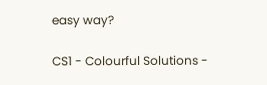easy way?

CS1 - Colourful Solutions -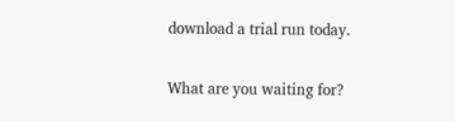download a trial run today.

What are you waiting for?